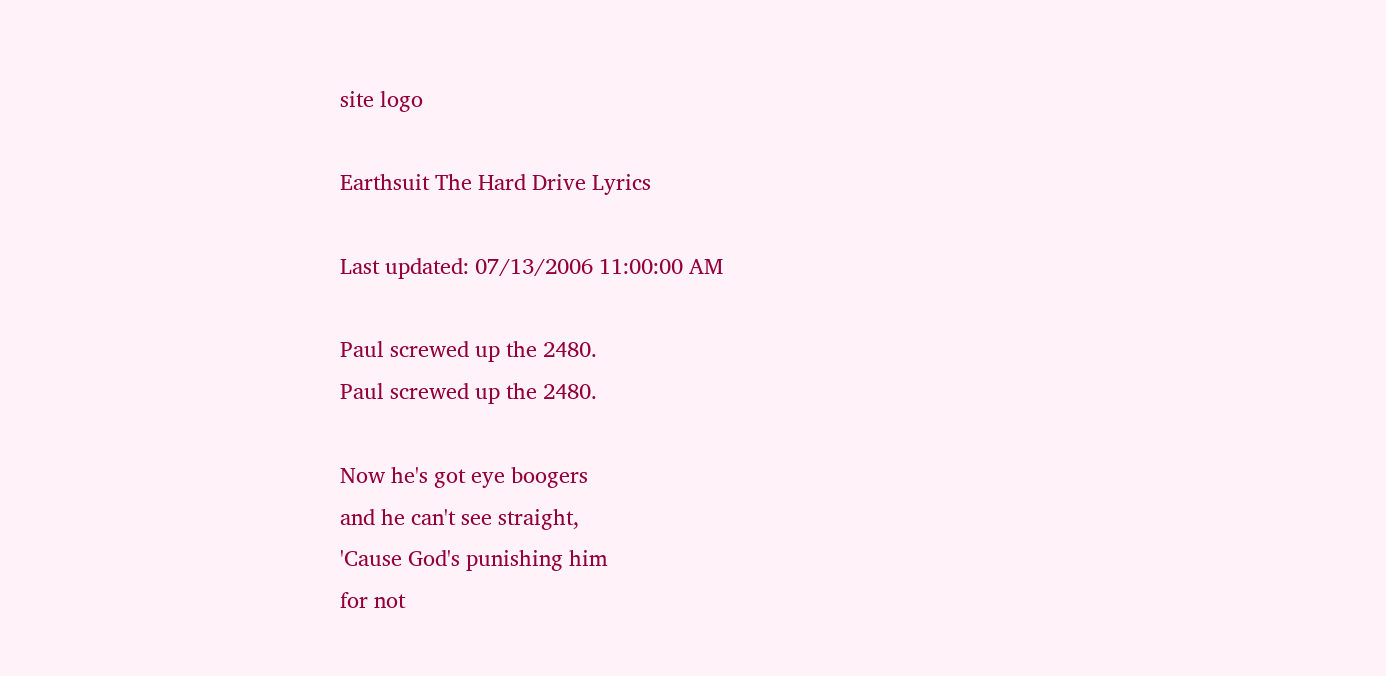site logo

Earthsuit The Hard Drive Lyrics

Last updated: 07/13/2006 11:00:00 AM

Paul screwed up the 2480.
Paul screwed up the 2480.

Now he's got eye boogers
and he can't see straight,
'Cause God's punishing him
for not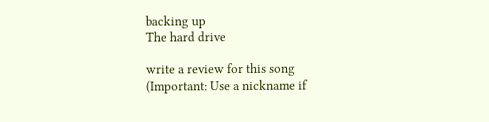backing up
The hard drive

write a review for this song
(Important: Use a nickname if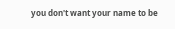you don't want your name to be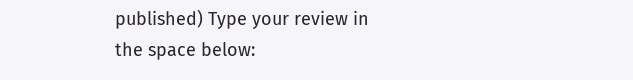published) Type your review in the space below: